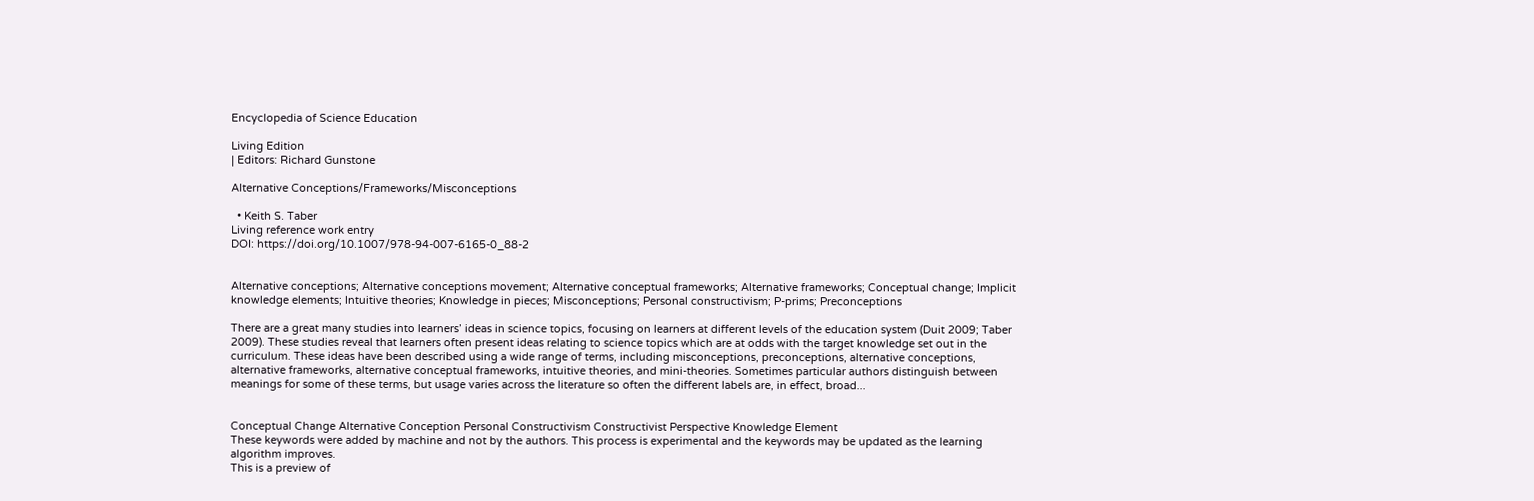Encyclopedia of Science Education

Living Edition
| Editors: Richard Gunstone

Alternative Conceptions/Frameworks/Misconceptions

  • Keith S. Taber
Living reference work entry
DOI: https://doi.org/10.1007/978-94-007-6165-0_88-2


Alternative conceptions; Alternative conceptions movement; Alternative conceptual frameworks; Alternative frameworks; Conceptual change; Implicit knowledge elements; Intuitive theories; Knowledge in pieces; Misconceptions; Personal constructivism; P-prims; Preconceptions

There are a great many studies into learners’ ideas in science topics, focusing on learners at different levels of the education system (Duit 2009; Taber 2009). These studies reveal that learners often present ideas relating to science topics which are at odds with the target knowledge set out in the curriculum. These ideas have been described using a wide range of terms, including misconceptions, preconceptions, alternative conceptions, alternative frameworks, alternative conceptual frameworks, intuitive theories, and mini-theories. Sometimes particular authors distinguish between meanings for some of these terms, but usage varies across the literature so often the different labels are, in effect, broad...


Conceptual Change Alternative Conception Personal Constructivism Constructivist Perspective Knowledge Element
These keywords were added by machine and not by the authors. This process is experimental and the keywords may be updated as the learning algorithm improves.
This is a preview of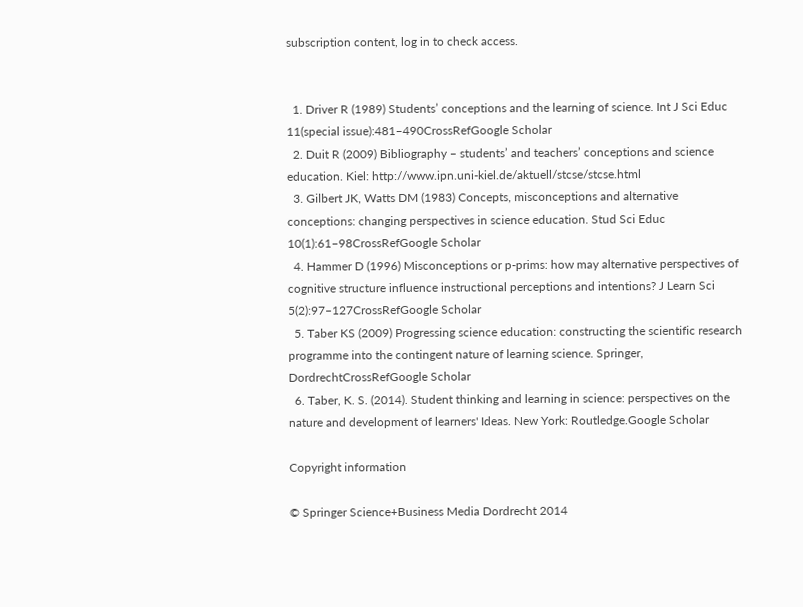subscription content, log in to check access.


  1. Driver R (1989) Students’ conceptions and the learning of science. Int J Sci Educ 11(special issue):481–490CrossRefGoogle Scholar
  2. Duit R (2009) Bibliography – students’ and teachers’ conceptions and science education. Kiel: http://www.ipn.uni-kiel.de/aktuell/stcse/stcse.html
  3. Gilbert JK, Watts DM (1983) Concepts, misconceptions and alternative conceptions: changing perspectives in science education. Stud Sci Educ 10(1):61–98CrossRefGoogle Scholar
  4. Hammer D (1996) Misconceptions or p-prims: how may alternative perspectives of cognitive structure influence instructional perceptions and intentions? J Learn Sci 5(2):97–127CrossRefGoogle Scholar
  5. Taber KS (2009) Progressing science education: constructing the scientific research programme into the contingent nature of learning science. Springer, DordrechtCrossRefGoogle Scholar
  6. Taber, K. S. (2014). Student thinking and learning in science: perspectives on the nature and development of learners' Ideas. New York: Routledge.Google Scholar

Copyright information

© Springer Science+Business Media Dordrecht 2014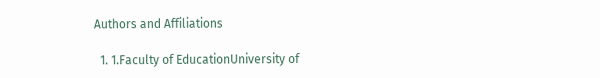Authors and Affiliations

  1. 1.Faculty of EducationUniversity of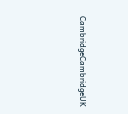CambridgeCambridgeUK